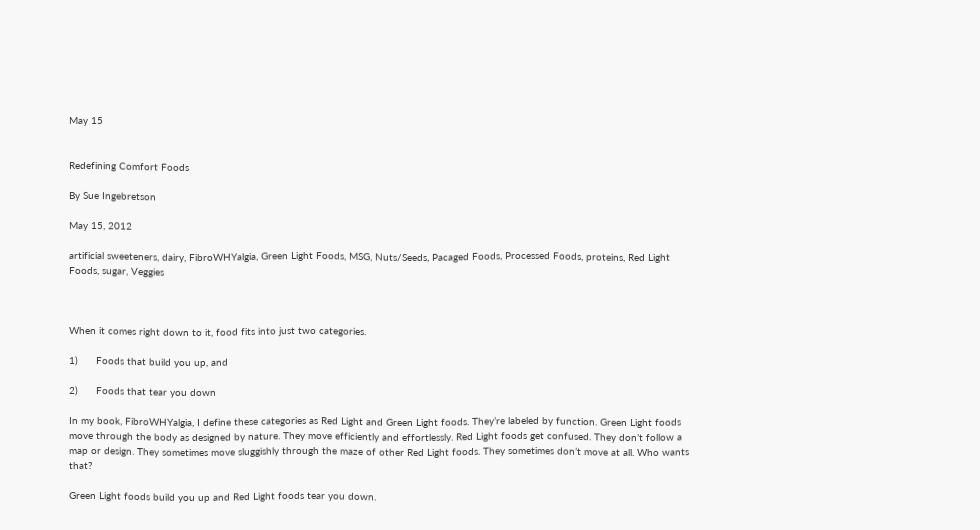May 15


Redefining Comfort Foods

By Sue Ingebretson

May 15, 2012

artificial sweeteners, dairy, FibroWHYalgia, Green Light Foods, MSG, Nuts/Seeds, Pacaged Foods, Processed Foods, proteins, Red Light Foods, sugar, Veggies



When it comes right down to it, food fits into just two categories.

1)      Foods that build you up, and

2)      Foods that tear you down

In my book, FibroWHYalgia, I define these categories as Red Light and Green Light foods. They’re labeled by function. Green Light foods move through the body as designed by nature. They move efficiently and effortlessly. Red Light foods get confused. They don’t follow a map or design. They sometimes move sluggishly through the maze of other Red Light foods. They sometimes don’t move at all. Who wants that?

Green Light foods build you up and Red Light foods tear you down.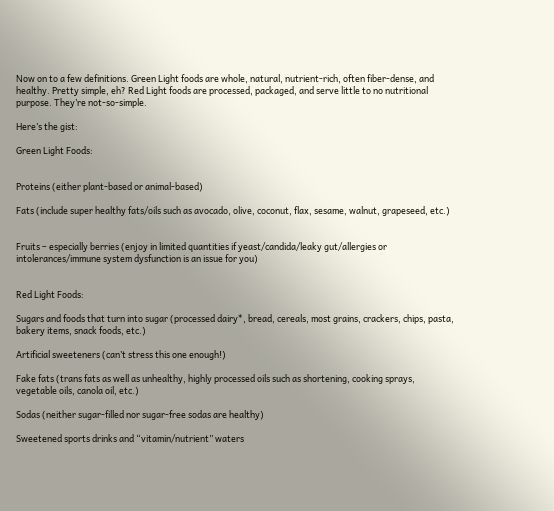Now on to a few definitions. Green Light foods are whole, natural, nutrient-rich, often fiber-dense, and healthy. Pretty simple, eh? Red Light foods are processed, packaged, and serve little to no nutritional purpose. They’re not-so-simple.

Here’s the gist:

Green Light Foods:


Proteins (either plant-based or animal-based)

Fats (include super healthy fats/oils such as avocado, olive, coconut, flax, sesame, walnut, grapeseed, etc.)


Fruits – especially berries (enjoy in limited quantities if yeast/candida/leaky gut/allergies or intolerances/immune system dysfunction is an issue for you)


Red Light Foods:

Sugars and foods that turn into sugar (processed dairy*, bread, cereals, most grains, crackers, chips, pasta, bakery items, snack foods, etc.)

Artificial sweeteners (can’t stress this one enough!)

Fake fats (trans fats as well as unhealthy, highly processed oils such as shortening, cooking sprays, vegetable oils, canola oil, etc.)

Sodas (neither sugar-filled nor sugar-free sodas are healthy)

Sweetened sports drinks and “vitamin/nutrient” waters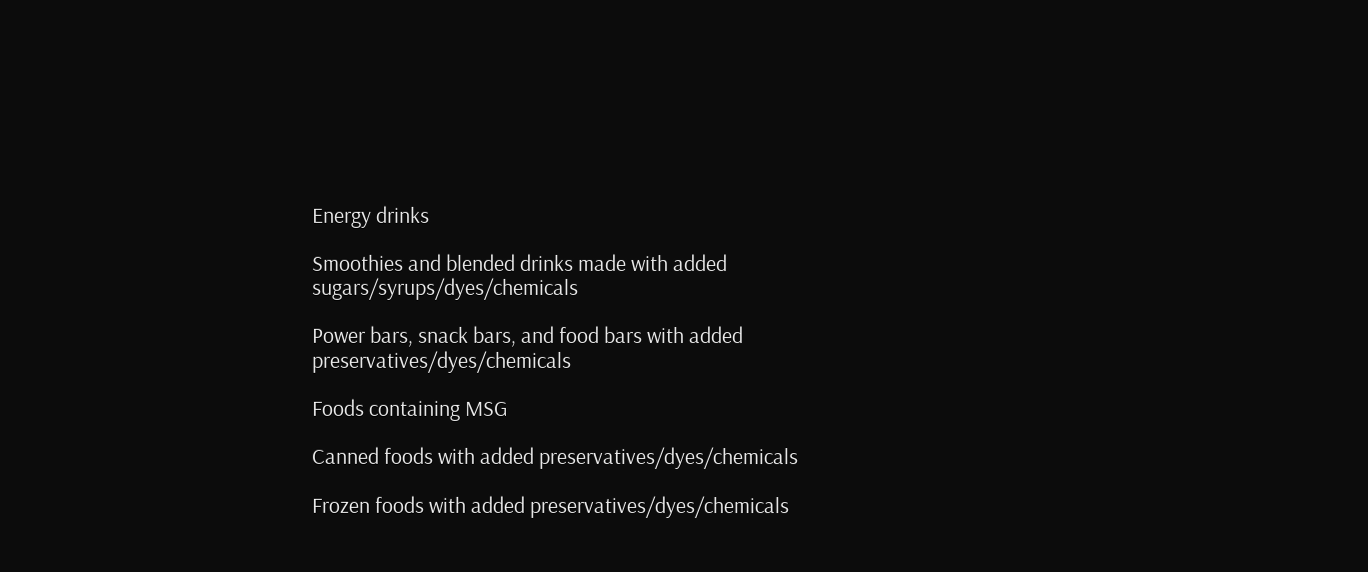Energy drinks

Smoothies and blended drinks made with added sugars/syrups/dyes/chemicals

Power bars, snack bars, and food bars with added preservatives/dyes/chemicals

Foods containing MSG

Canned foods with added preservatives/dyes/chemicals

Frozen foods with added preservatives/dyes/chemicals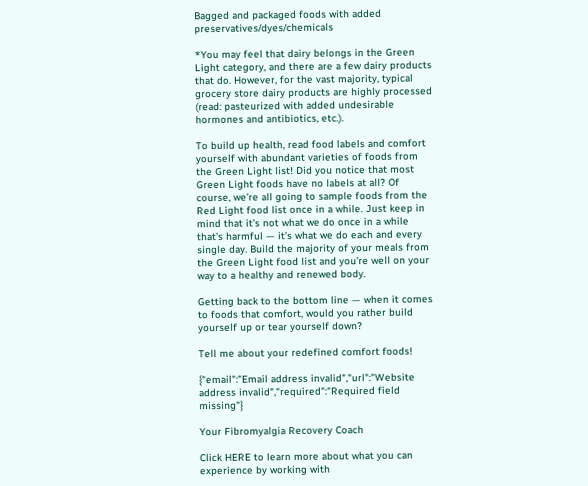Bagged and packaged foods with added preservatives/dyes/chemicals

*You may feel that dairy belongs in the Green Light category, and there are a few dairy products that do. However, for the vast majority, typical grocery store dairy products are highly processed (read: pasteurized with added undesirable hormones and antibiotics, etc.).

To build up health, read food labels and comfort yourself with abundant varieties of foods from the Green Light list! Did you notice that most Green Light foods have no labels at all? Of course, we’re all going to sample foods from the Red Light food list once in a while. Just keep in mind that it’s not what we do once in a while that’s harmful — it’s what we do each and every single day. Build the majority of your meals from the Green Light food list and you’re well on your way to a healthy and renewed body.

Getting back to the bottom line — when it comes to foods that comfort, would you rather build yourself up or tear yourself down?

Tell me about your redefined comfort foods!

{"email":"Email address invalid","url":"Website address invalid","required":"Required field missing"}

Your Fibromyalgia Recovery Coach

Click HERE to learn more about what you can experience by working with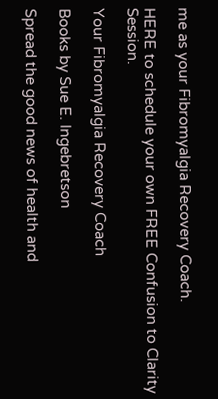me as your Fibromyalgia Recovery Coach.

HERE to schedule your own FREE Confusion to Clarity Session.

Your Fibromyalgia Recovery Coach

Books by Sue E. Ingebretson

Spread the good news of health and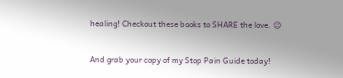healing! Checkout these books to SHARE the love. 😉

And grab your copy of my Stop Pain Guide today!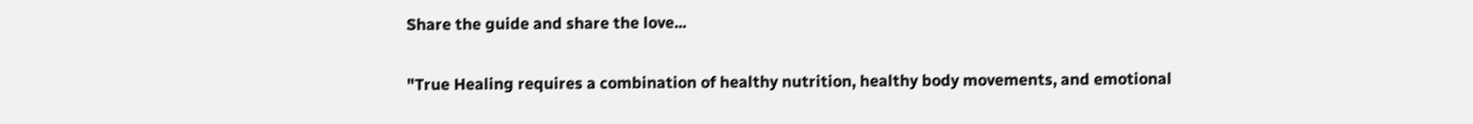Share the guide and share the love...

"True Healing requires a combination of healthy nutrition, healthy body movements, and emotional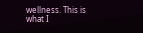wellness. This is what I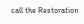call the Restoration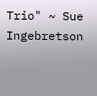Trio" ~ Sue Ingebretson